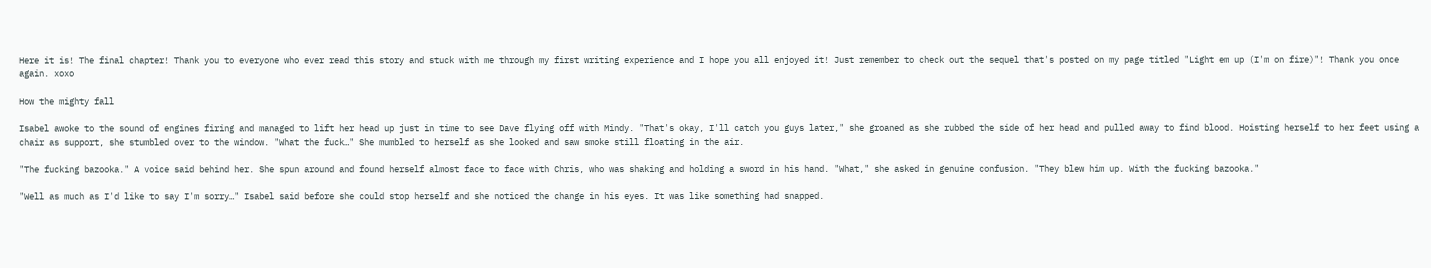Here it is! The final chapter! Thank you to everyone who ever read this story and stuck with me through my first writing experience and I hope you all enjoyed it! Just remember to check out the sequel that's posted on my page titled "Light em up (I'm on fire)"! Thank you once again. xoxo

How the mighty fall

Isabel awoke to the sound of engines firing and managed to lift her head up just in time to see Dave flying off with Mindy. "That's okay, I'll catch you guys later," she groaned as she rubbed the side of her head and pulled away to find blood. Hoisting herself to her feet using a chair as support, she stumbled over to the window. "What the fuck…" She mumbled to herself as she looked and saw smoke still floating in the air.

"The fucking bazooka." A voice said behind her. She spun around and found herself almost face to face with Chris, who was shaking and holding a sword in his hand. "What," she asked in genuine confusion. "They blew him up. With the fucking bazooka."

"Well as much as I'd like to say I'm sorry…" Isabel said before she could stop herself and she noticed the change in his eyes. It was like something had snapped.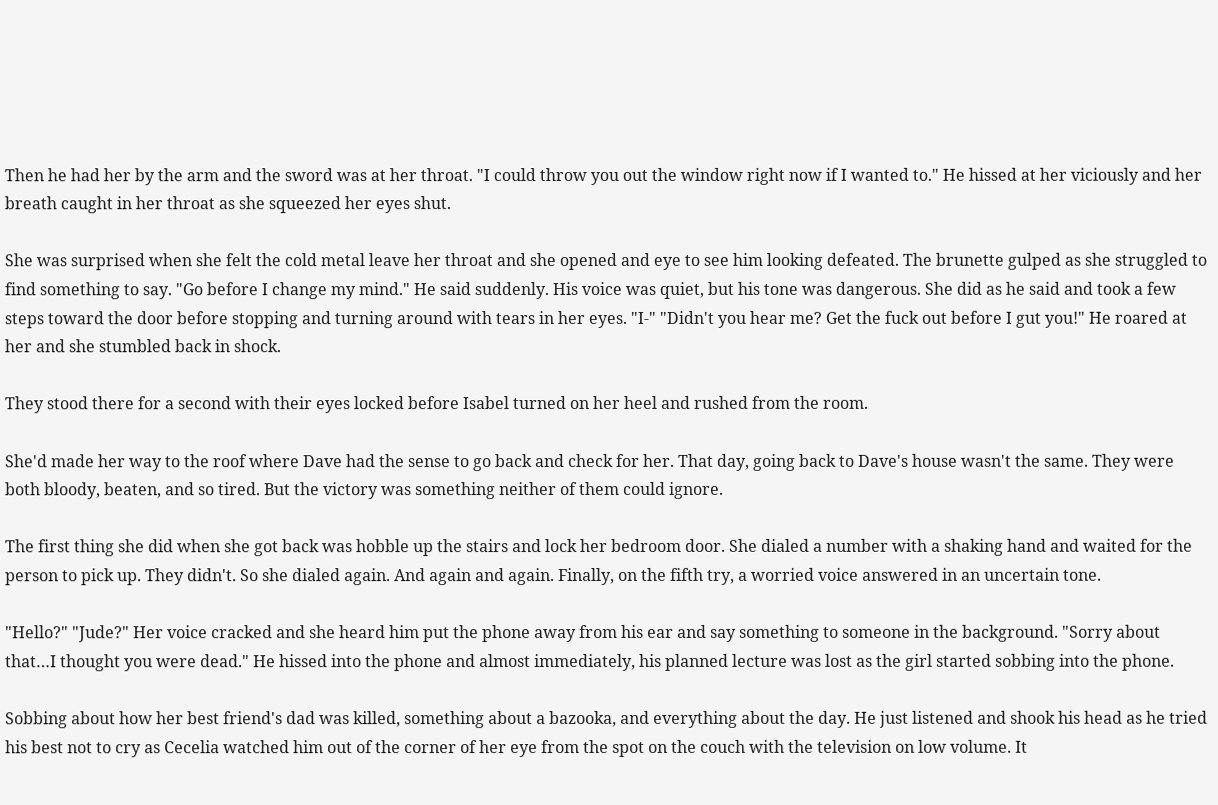Then he had her by the arm and the sword was at her throat. "I could throw you out the window right now if I wanted to." He hissed at her viciously and her breath caught in her throat as she squeezed her eyes shut.

She was surprised when she felt the cold metal leave her throat and she opened and eye to see him looking defeated. The brunette gulped as she struggled to find something to say. "Go before I change my mind." He said suddenly. His voice was quiet, but his tone was dangerous. She did as he said and took a few steps toward the door before stopping and turning around with tears in her eyes. "I-" "Didn't you hear me? Get the fuck out before I gut you!" He roared at her and she stumbled back in shock.

They stood there for a second with their eyes locked before Isabel turned on her heel and rushed from the room.

She'd made her way to the roof where Dave had the sense to go back and check for her. That day, going back to Dave's house wasn't the same. They were both bloody, beaten, and so tired. But the victory was something neither of them could ignore.

The first thing she did when she got back was hobble up the stairs and lock her bedroom door. She dialed a number with a shaking hand and waited for the person to pick up. They didn't. So she dialed again. And again and again. Finally, on the fifth try, a worried voice answered in an uncertain tone.

"Hello?" "Jude?" Her voice cracked and she heard him put the phone away from his ear and say something to someone in the background. "Sorry about that…I thought you were dead." He hissed into the phone and almost immediately, his planned lecture was lost as the girl started sobbing into the phone.

Sobbing about how her best friend's dad was killed, something about a bazooka, and everything about the day. He just listened and shook his head as he tried his best not to cry as Cecelia watched him out of the corner of her eye from the spot on the couch with the television on low volume. It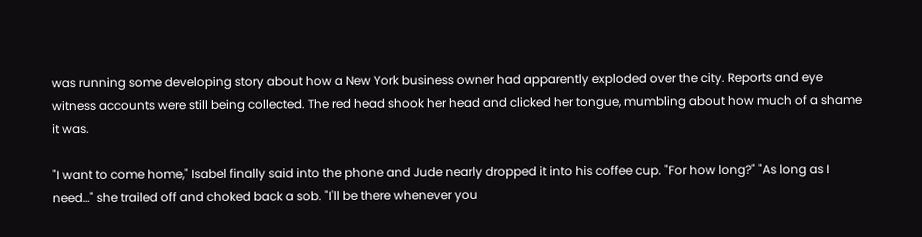was running some developing story about how a New York business owner had apparently exploded over the city. Reports and eye witness accounts were still being collected. The red head shook her head and clicked her tongue, mumbling about how much of a shame it was.

"I want to come home," Isabel finally said into the phone and Jude nearly dropped it into his coffee cup. "For how long?" "As long as I need…" she trailed off and choked back a sob. "I'll be there whenever you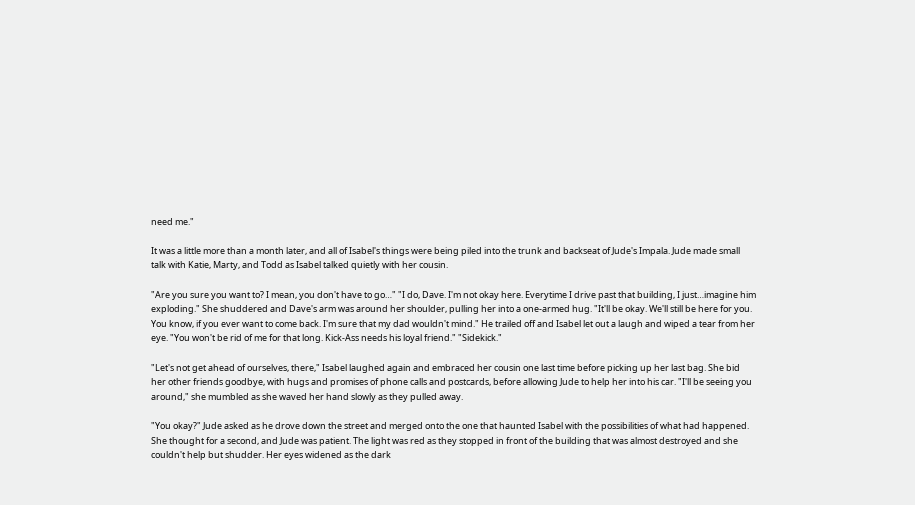need me."

It was a little more than a month later, and all of Isabel's things were being piled into the trunk and backseat of Jude's Impala. Jude made small talk with Katie, Marty, and Todd as Isabel talked quietly with her cousin.

"Are you sure you want to? I mean, you don't have to go…" "I do, Dave. I'm not okay here. Everytime I drive past that building, I just…imagine him exploding." She shuddered and Dave's arm was around her shoulder, pulling her into a one-armed hug. "It'll be okay. We'll still be here for you. You know, if you ever want to come back. I'm sure that my dad wouldn't mind." He trailed off and Isabel let out a laugh and wiped a tear from her eye. "You won't be rid of me for that long. Kick-Ass needs his loyal friend." "Sidekick."

"Let's not get ahead of ourselves, there," Isabel laughed again and embraced her cousin one last time before picking up her last bag. She bid her other friends goodbye, with hugs and promises of phone calls and postcards, before allowing Jude to help her into his car. "I'll be seeing you around," she mumbled as she waved her hand slowly as they pulled away.

"You okay?" Jude asked as he drove down the street and merged onto the one that haunted Isabel with the possibilities of what had happened. She thought for a second, and Jude was patient. The light was red as they stopped in front of the building that was almost destroyed and she couldn't help but shudder. Her eyes widened as the dark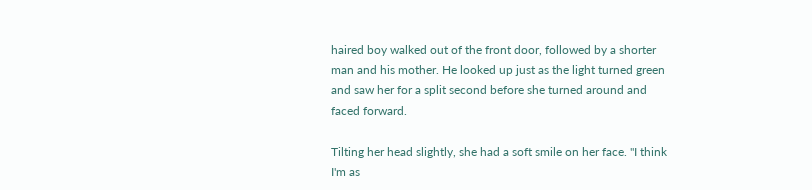haired boy walked out of the front door, followed by a shorter man and his mother. He looked up just as the light turned green and saw her for a split second before she turned around and faced forward.

Tilting her head slightly, she had a soft smile on her face. "I think I'm as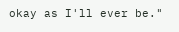okay as I'll ever be."